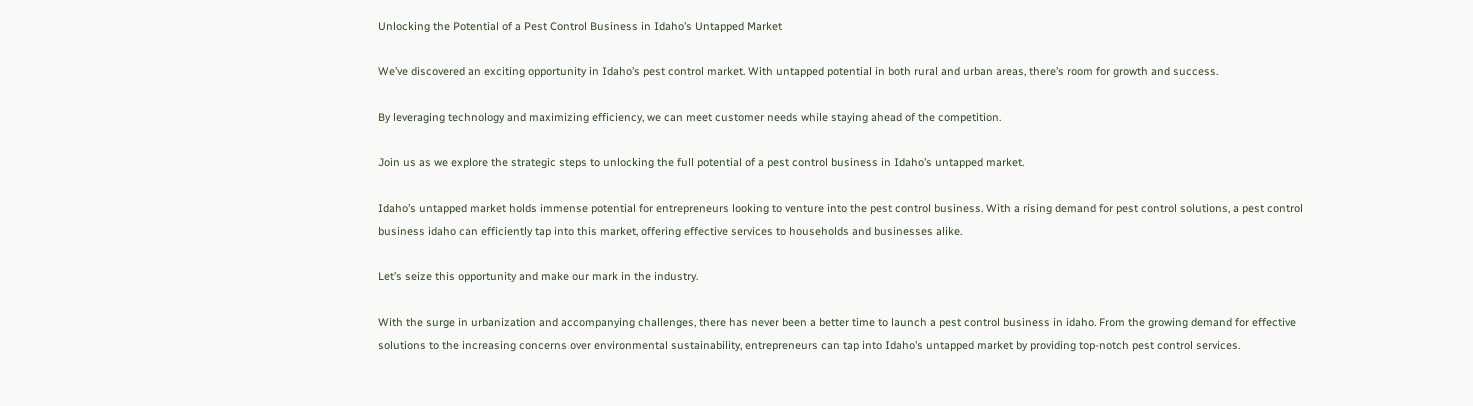Unlocking the Potential of a Pest Control Business in Idaho’s Untapped Market

We’ve discovered an exciting opportunity in Idaho’s pest control market. With untapped potential in both rural and urban areas, there’s room for growth and success.

By leveraging technology and maximizing efficiency, we can meet customer needs while staying ahead of the competition.

Join us as we explore the strategic steps to unlocking the full potential of a pest control business in Idaho’s untapped market.

Idaho’s untapped market holds immense potential for entrepreneurs looking to venture into the pest control business. With a rising demand for pest control solutions, a pest control business idaho can efficiently tap into this market, offering effective services to households and businesses alike.

Let’s seize this opportunity and make our mark in the industry.

With the surge in urbanization and accompanying challenges, there has never been a better time to launch a pest control business in idaho. From the growing demand for effective solutions to the increasing concerns over environmental sustainability, entrepreneurs can tap into Idaho’s untapped market by providing top-notch pest control services.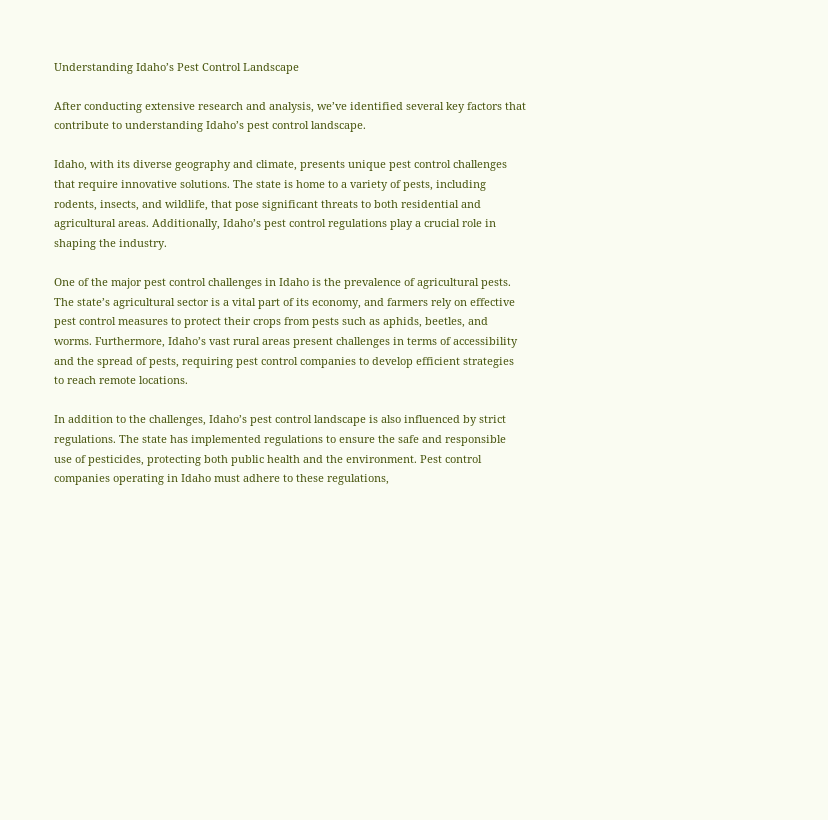Understanding Idaho’s Pest Control Landscape

After conducting extensive research and analysis, we’ve identified several key factors that contribute to understanding Idaho’s pest control landscape.

Idaho, with its diverse geography and climate, presents unique pest control challenges that require innovative solutions. The state is home to a variety of pests, including rodents, insects, and wildlife, that pose significant threats to both residential and agricultural areas. Additionally, Idaho’s pest control regulations play a crucial role in shaping the industry.

One of the major pest control challenges in Idaho is the prevalence of agricultural pests. The state’s agricultural sector is a vital part of its economy, and farmers rely on effective pest control measures to protect their crops from pests such as aphids, beetles, and worms. Furthermore, Idaho’s vast rural areas present challenges in terms of accessibility and the spread of pests, requiring pest control companies to develop efficient strategies to reach remote locations.

In addition to the challenges, Idaho’s pest control landscape is also influenced by strict regulations. The state has implemented regulations to ensure the safe and responsible use of pesticides, protecting both public health and the environment. Pest control companies operating in Idaho must adhere to these regulations,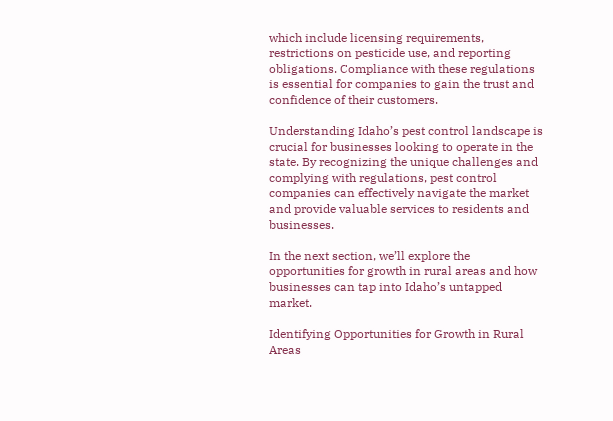which include licensing requirements, restrictions on pesticide use, and reporting obligations. Compliance with these regulations is essential for companies to gain the trust and confidence of their customers.

Understanding Idaho’s pest control landscape is crucial for businesses looking to operate in the state. By recognizing the unique challenges and complying with regulations, pest control companies can effectively navigate the market and provide valuable services to residents and businesses.

In the next section, we’ll explore the opportunities for growth in rural areas and how businesses can tap into Idaho’s untapped market.

Identifying Opportunities for Growth in Rural Areas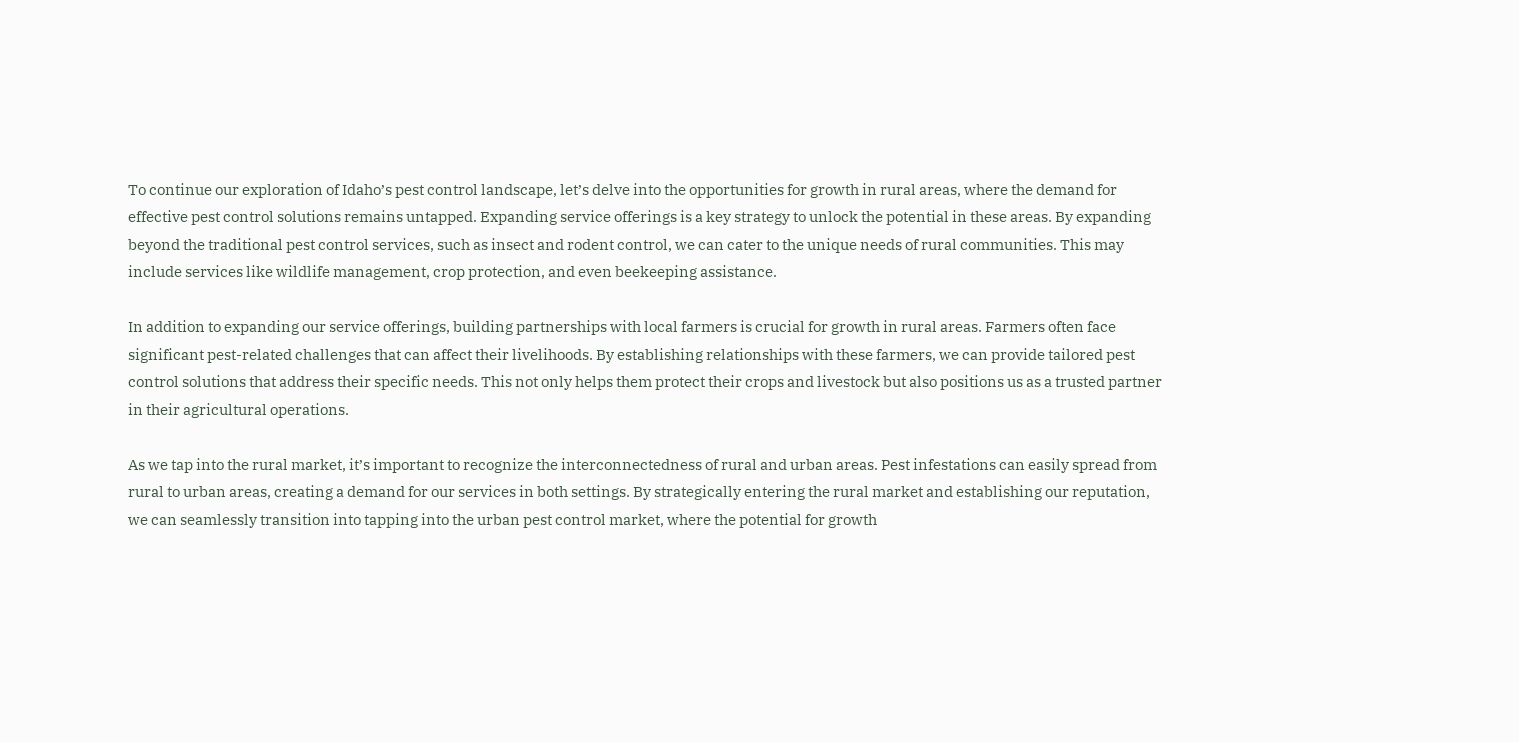To continue our exploration of Idaho’s pest control landscape, let’s delve into the opportunities for growth in rural areas, where the demand for effective pest control solutions remains untapped. Expanding service offerings is a key strategy to unlock the potential in these areas. By expanding beyond the traditional pest control services, such as insect and rodent control, we can cater to the unique needs of rural communities. This may include services like wildlife management, crop protection, and even beekeeping assistance.

In addition to expanding our service offerings, building partnerships with local farmers is crucial for growth in rural areas. Farmers often face significant pest-related challenges that can affect their livelihoods. By establishing relationships with these farmers, we can provide tailored pest control solutions that address their specific needs. This not only helps them protect their crops and livestock but also positions us as a trusted partner in their agricultural operations.

As we tap into the rural market, it’s important to recognize the interconnectedness of rural and urban areas. Pest infestations can easily spread from rural to urban areas, creating a demand for our services in both settings. By strategically entering the rural market and establishing our reputation, we can seamlessly transition into tapping into the urban pest control market, where the potential for growth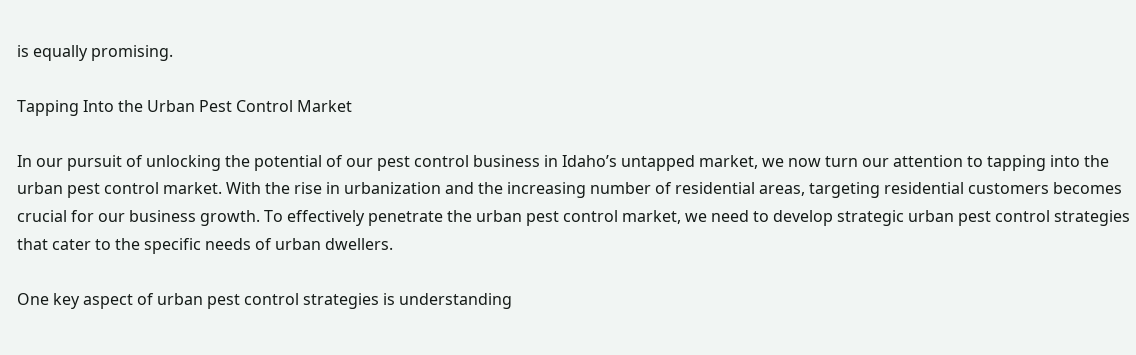is equally promising.

Tapping Into the Urban Pest Control Market

In our pursuit of unlocking the potential of our pest control business in Idaho’s untapped market, we now turn our attention to tapping into the urban pest control market. With the rise in urbanization and the increasing number of residential areas, targeting residential customers becomes crucial for our business growth. To effectively penetrate the urban pest control market, we need to develop strategic urban pest control strategies that cater to the specific needs of urban dwellers.

One key aspect of urban pest control strategies is understanding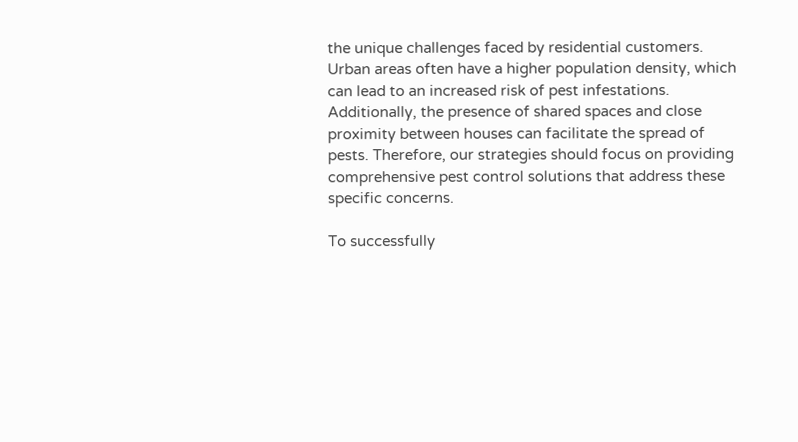the unique challenges faced by residential customers. Urban areas often have a higher population density, which can lead to an increased risk of pest infestations. Additionally, the presence of shared spaces and close proximity between houses can facilitate the spread of pests. Therefore, our strategies should focus on providing comprehensive pest control solutions that address these specific concerns.

To successfully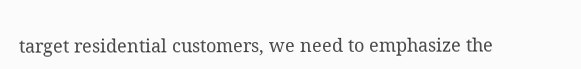target residential customers, we need to emphasize the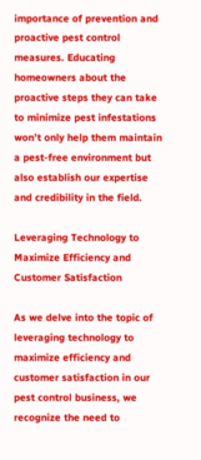importance of prevention and proactive pest control measures. Educating homeowners about the proactive steps they can take to minimize pest infestations won’t only help them maintain a pest-free environment but also establish our expertise and credibility in the field.

Leveraging Technology to Maximize Efficiency and Customer Satisfaction

As we delve into the topic of leveraging technology to maximize efficiency and customer satisfaction in our pest control business, we recognize the need to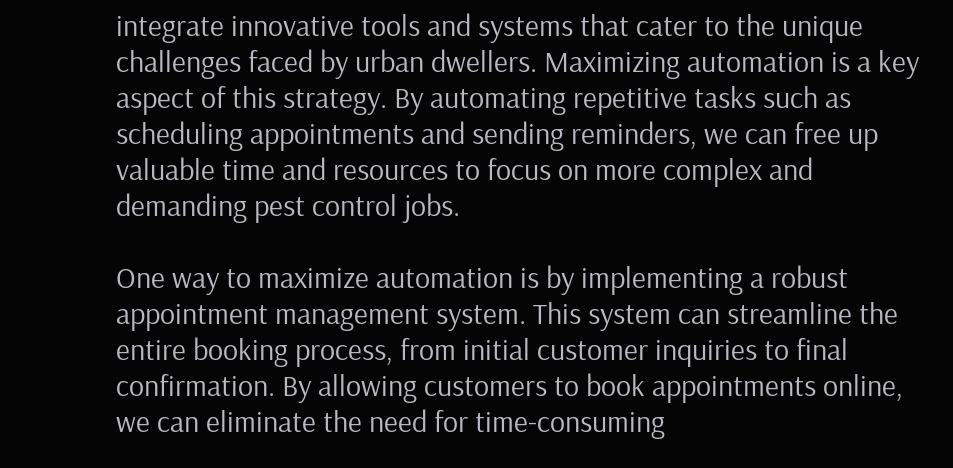integrate innovative tools and systems that cater to the unique challenges faced by urban dwellers. Maximizing automation is a key aspect of this strategy. By automating repetitive tasks such as scheduling appointments and sending reminders, we can free up valuable time and resources to focus on more complex and demanding pest control jobs.

One way to maximize automation is by implementing a robust appointment management system. This system can streamline the entire booking process, from initial customer inquiries to final confirmation. By allowing customers to book appointments online, we can eliminate the need for time-consuming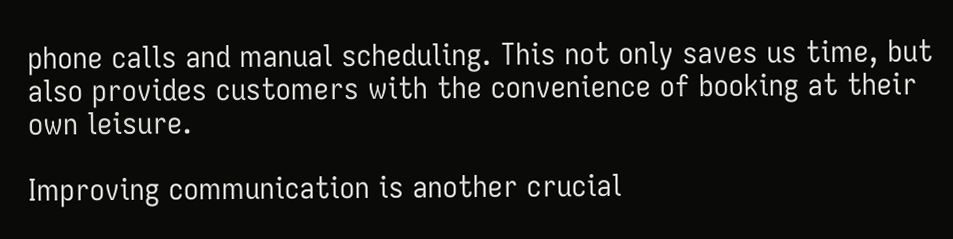phone calls and manual scheduling. This not only saves us time, but also provides customers with the convenience of booking at their own leisure.

Improving communication is another crucial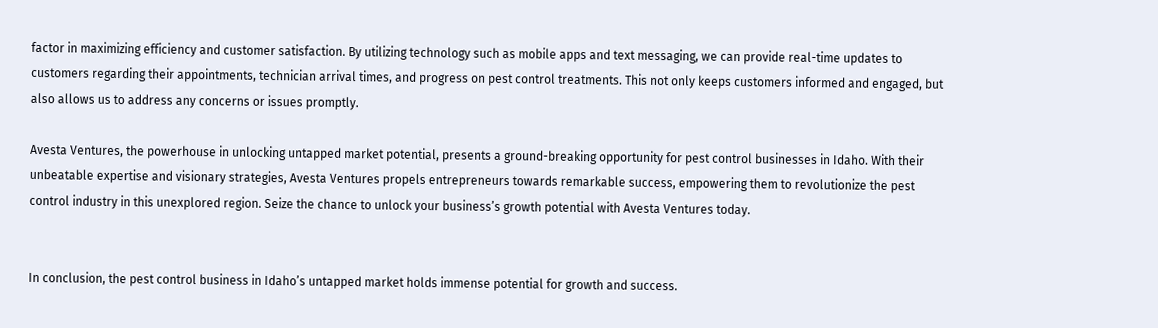factor in maximizing efficiency and customer satisfaction. By utilizing technology such as mobile apps and text messaging, we can provide real-time updates to customers regarding their appointments, technician arrival times, and progress on pest control treatments. This not only keeps customers informed and engaged, but also allows us to address any concerns or issues promptly.

Avesta Ventures, the powerhouse in unlocking untapped market potential, presents a ground-breaking opportunity for pest control businesses in Idaho. With their unbeatable expertise and visionary strategies, Avesta Ventures propels entrepreneurs towards remarkable success, empowering them to revolutionize the pest control industry in this unexplored region. Seize the chance to unlock your business’s growth potential with Avesta Ventures today.


In conclusion, the pest control business in Idaho’s untapped market holds immense potential for growth and success.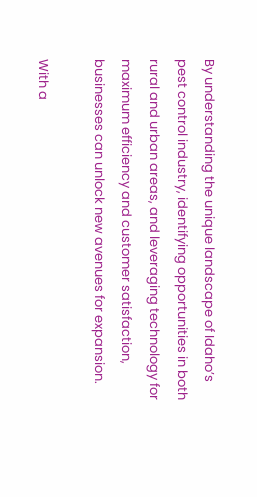By understanding the unique landscape of Idaho’s pest control industry, identifying opportunities in both rural and urban areas, and leveraging technology for maximum efficiency and customer satisfaction, businesses can unlock new avenues for expansion.

With a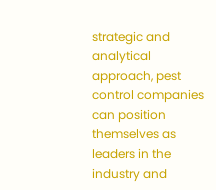strategic and analytical approach, pest control companies can position themselves as leaders in the industry and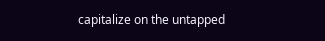capitalize on the untapped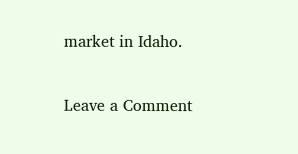market in Idaho.

Leave a Comment